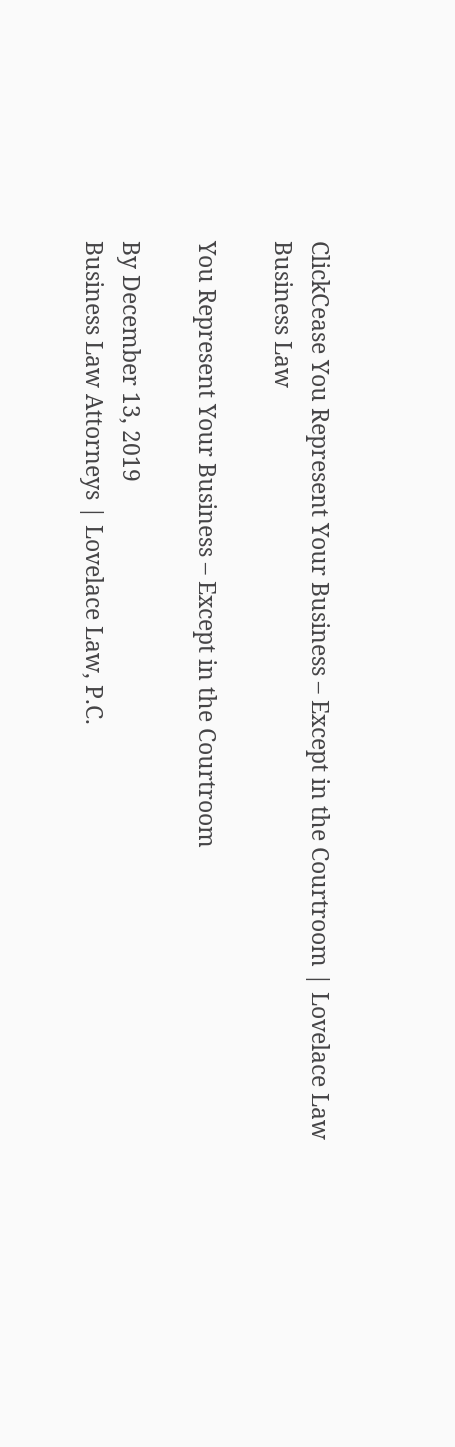ClickCease You Represent Your Business – Except in the Courtroom | Lovelace Law
Business Law

You Represent Your Business – Except in the Courtroom

By December 13, 2019
Business Law Attorneys | Lovelace Law, P.C.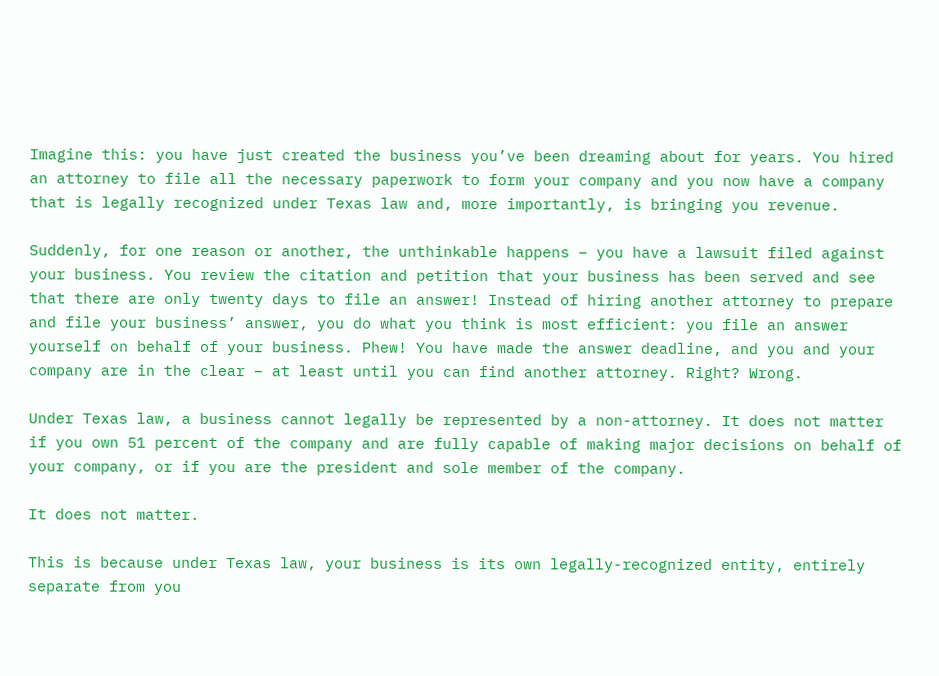Imagine this: you have just created the business you’ve been dreaming about for years. You hired an attorney to file all the necessary paperwork to form your company and you now have a company that is legally recognized under Texas law and, more importantly, is bringing you revenue.

Suddenly, for one reason or another, the unthinkable happens – you have a lawsuit filed against your business. You review the citation and petition that your business has been served and see that there are only twenty days to file an answer! Instead of hiring another attorney to prepare and file your business’ answer, you do what you think is most efficient: you file an answer yourself on behalf of your business. Phew! You have made the answer deadline, and you and your company are in the clear – at least until you can find another attorney. Right? Wrong.

Under Texas law, a business cannot legally be represented by a non-attorney. It does not matter if you own 51 percent of the company and are fully capable of making major decisions on behalf of your company, or if you are the president and sole member of the company.

It does not matter.

This is because under Texas law, your business is its own legally-recognized entity, entirely separate from you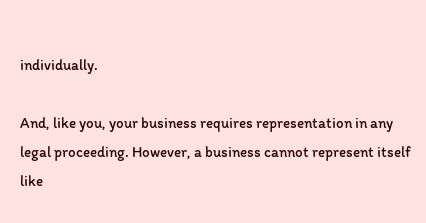individually.

And, like you, your business requires representation in any legal proceeding. However, a business cannot represent itself like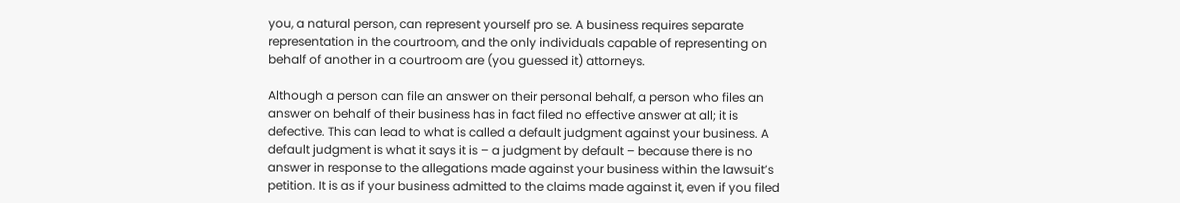you, a natural person, can represent yourself pro se. A business requires separate representation in the courtroom, and the only individuals capable of representing on behalf of another in a courtroom are (you guessed it) attorneys.

Although a person can file an answer on their personal behalf, a person who files an answer on behalf of their business has in fact filed no effective answer at all; it is defective. This can lead to what is called a default judgment against your business. A default judgment is what it says it is – a judgment by default – because there is no answer in response to the allegations made against your business within the lawsuit’s petition. It is as if your business admitted to the claims made against it, even if you filed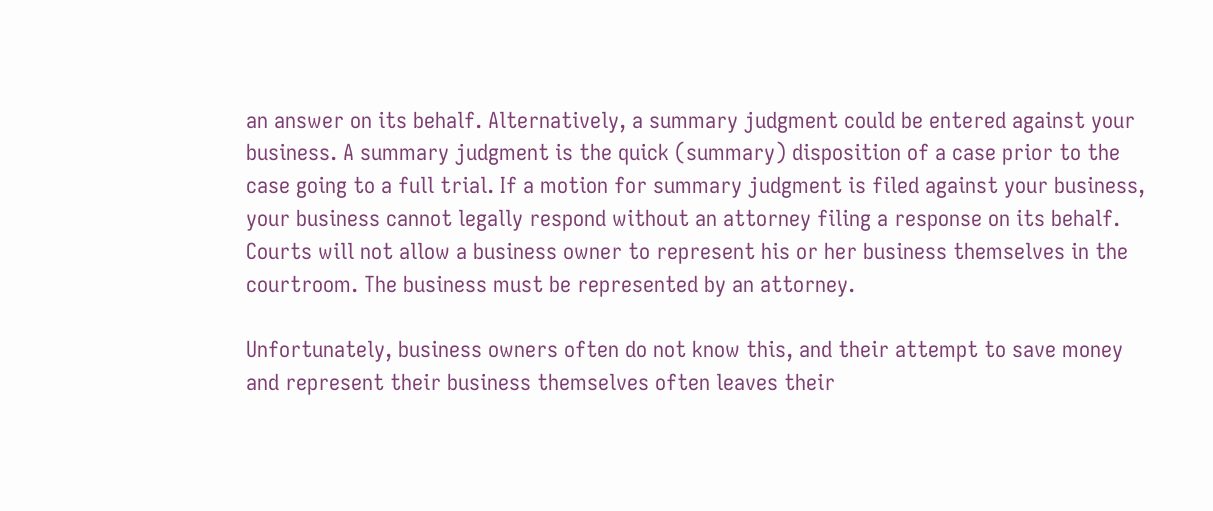an answer on its behalf. Alternatively, a summary judgment could be entered against your business. A summary judgment is the quick (summary) disposition of a case prior to the case going to a full trial. If a motion for summary judgment is filed against your business, your business cannot legally respond without an attorney filing a response on its behalf. Courts will not allow a business owner to represent his or her business themselves in the courtroom. The business must be represented by an attorney.

Unfortunately, business owners often do not know this, and their attempt to save money and represent their business themselves often leaves their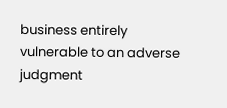business entirely vulnerable to an adverse judgment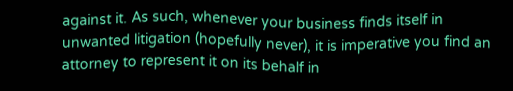against it. As such, whenever your business finds itself in unwanted litigation (hopefully never), it is imperative you find an attorney to represent it on its behalf in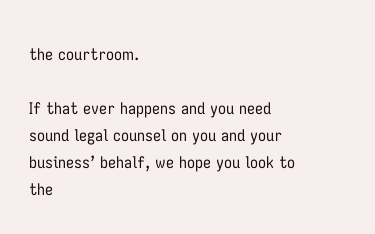the courtroom.

If that ever happens and you need sound legal counsel on you and your business’ behalf, we hope you look to the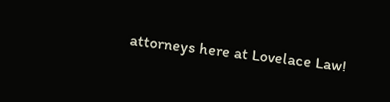attorneys here at Lovelace Law!